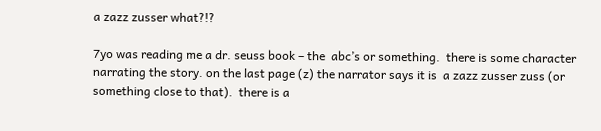a zazz zusser what?!?

7yo was reading me a dr. seuss book – the  abc’s or something.  there is some character narrating the story. on the last page (z) the narrator says it is  a zazz zusser zuss (or something close to that).  there is a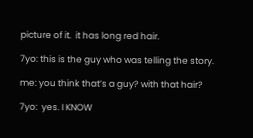picture of it.  it has long red hair.

7yo: this is the guy who was telling the story.

me: you think that’s a guy? with that hair?

7yo:  yes. I KNOW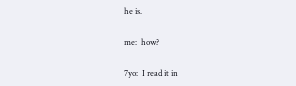he is.

me:  how?

7yo:  I read it in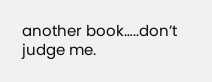another book…..don’t judge me.